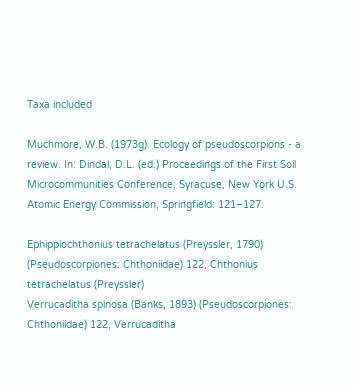Taxa included

Muchmore, W.B. (1973g). Ecology of pseudoscorpions - a review. In: Dindal, D.L. (ed.) Proceedings of the First Soil Microcommunities Conference, Syracuse, New York U.S. Atomic Energy Commission, Springfield: 121–127.

Ephippiochthonius tetrachelatus (Preyssler, 1790) (Pseudoscorpiones: Chthoniidae) 122, Chthonius tetrachelatus (Preyssler)
Verrucaditha spinosa (Banks, 1893) (Pseudoscorpiones: Chthoniidae) 122, Verrucaditha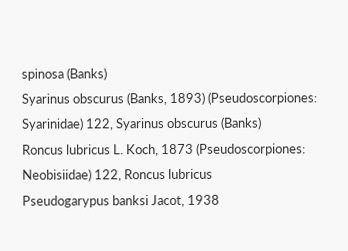spinosa (Banks)
Syarinus obscurus (Banks, 1893) (Pseudoscorpiones: Syarinidae) 122, Syarinus obscurus (Banks)
Roncus lubricus L. Koch, 1873 (Pseudoscorpiones: Neobisiidae) 122, Roncus lubricus
Pseudogarypus banksi Jacot, 1938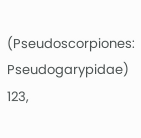(Pseudoscorpiones: Pseudogarypidae) 123,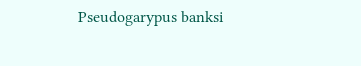Pseudogarypus banksi